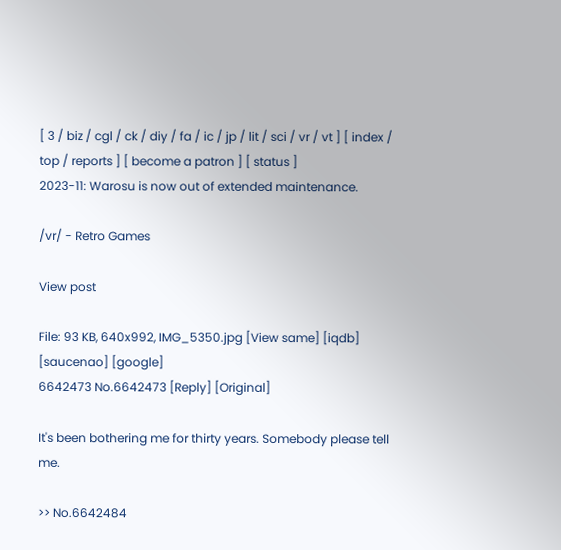[ 3 / biz / cgl / ck / diy / fa / ic / jp / lit / sci / vr / vt ] [ index / top / reports ] [ become a patron ] [ status ]
2023-11: Warosu is now out of extended maintenance.

/vr/ - Retro Games

View post

File: 93 KB, 640x992, IMG_5350.jpg [View same] [iqdb] [saucenao] [google]
6642473 No.6642473 [Reply] [Original]

It's been bothering me for thirty years. Somebody please tell me.

>> No.6642484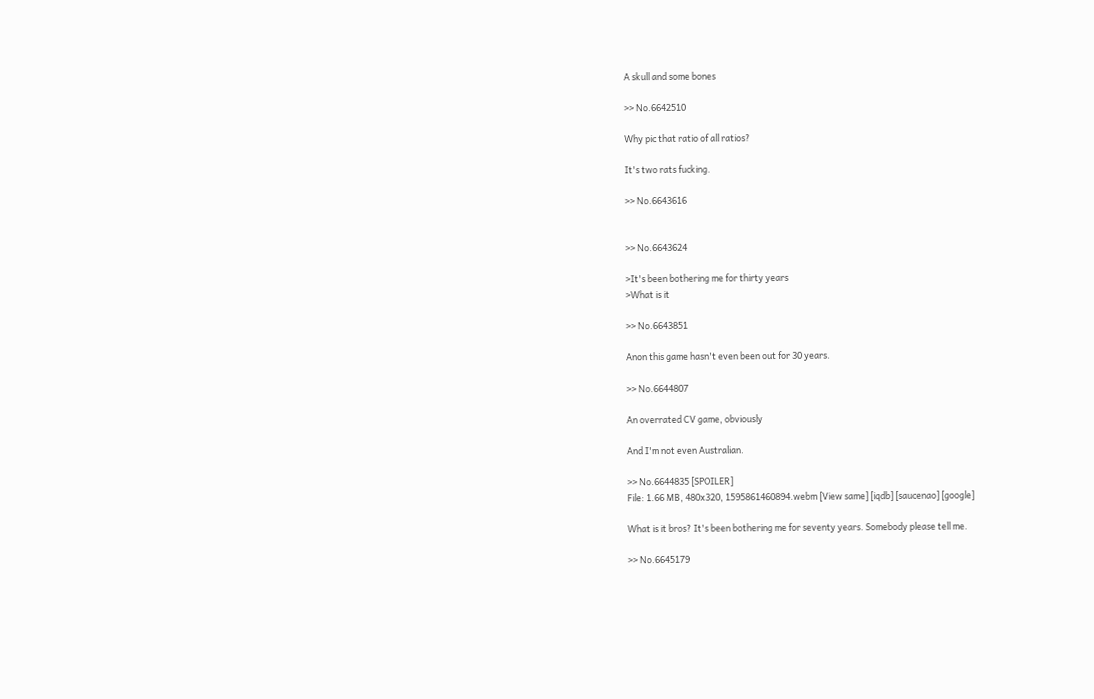A skull and some bones

>> No.6642510

Why pic that ratio of all ratios?

It's two rats fucking.

>> No.6643616


>> No.6643624

>It's been bothering me for thirty years
>What is it

>> No.6643851

Anon this game hasn't even been out for 30 years.

>> No.6644807

An overrated CV game, obviously

And I'm not even Australian.

>> No.6644835 [SPOILER]
File: 1.66 MB, 480x320, 1595861460894.webm [View same] [iqdb] [saucenao] [google]

What is it bros? It's been bothering me for seventy years. Somebody please tell me.

>> No.6645179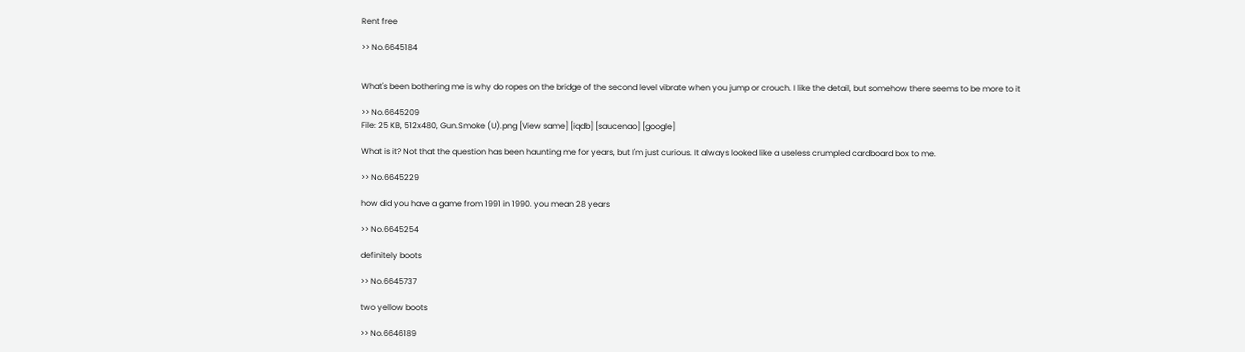Rent free

>> No.6645184


What's been bothering me is why do ropes on the bridge of the second level vibrate when you jump or crouch. I like the detail, but somehow there seems to be more to it

>> No.6645209
File: 25 KB, 512x480, Gun.Smoke (U).png [View same] [iqdb] [saucenao] [google]

What is it? Not that the question has been haunting me for years, but I'm just curious. It always looked like a useless crumpled cardboard box to me.

>> No.6645229

how did you have a game from 1991 in 1990. you mean 28 years

>> No.6645254

definitely boots

>> No.6645737

two yellow boots

>> No.6646189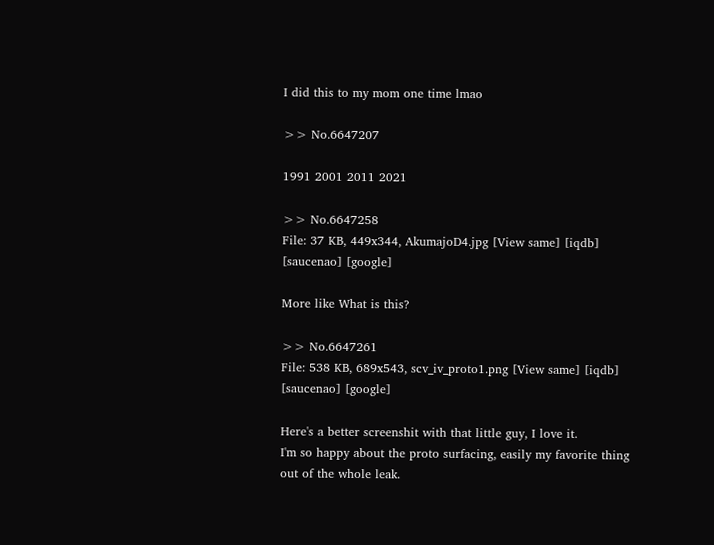I did this to my mom one time lmao

>> No.6647207

1991 2001 2011 2021

>> No.6647258
File: 37 KB, 449x344, AkumajoD4.jpg [View same] [iqdb] [saucenao] [google]

More like What is this?

>> No.6647261
File: 538 KB, 689x543, scv_iv_proto1.png [View same] [iqdb] [saucenao] [google]

Here's a better screenshit with that little guy, I love it.
I'm so happy about the proto surfacing, easily my favorite thing out of the whole leak.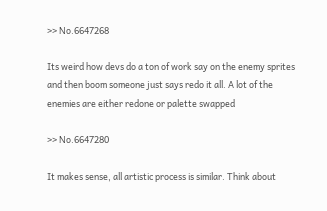>> No.6647268

Its weird how devs do a ton of work say on the enemy sprites and then boom someone just says redo it all. A lot of the enemies are either redone or palette swapped

>> No.6647280

It makes sense, all artistic process is similar. Think about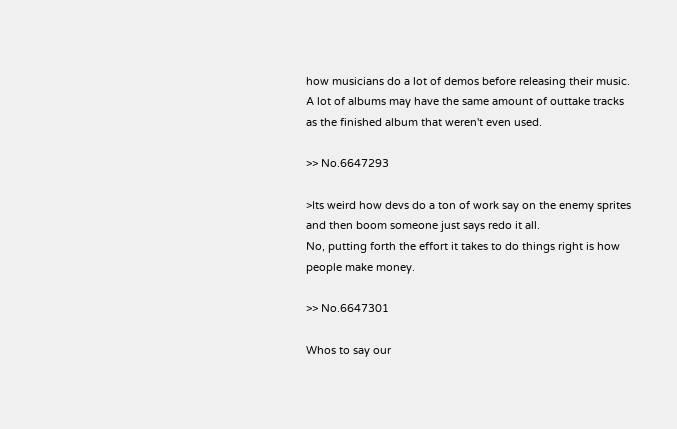how musicians do a lot of demos before releasing their music. A lot of albums may have the same amount of outtake tracks as the finished album that weren't even used.

>> No.6647293

>Its weird how devs do a ton of work say on the enemy sprites and then boom someone just says redo it all.
No, putting forth the effort it takes to do things right is how people make money.

>> No.6647301

Whos to say our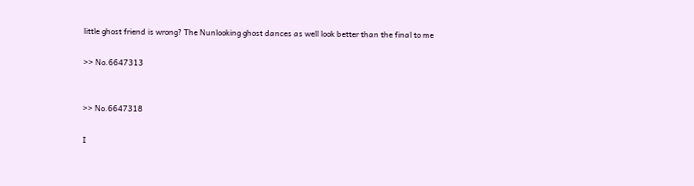little ghost friend is wrong? The Nunlooking ghost dances as well look better than the final to me

>> No.6647313


>> No.6647318

I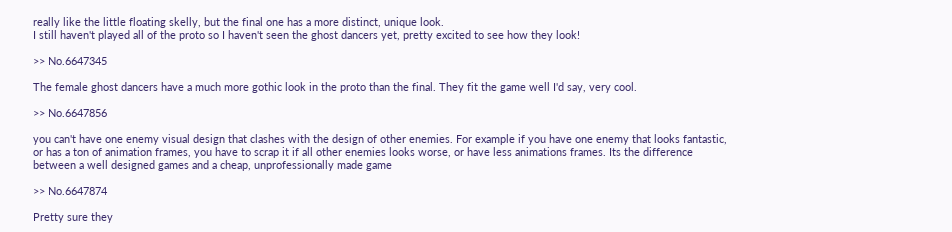really like the little floating skelly, but the final one has a more distinct, unique look.
I still haven't played all of the proto so I haven't seen the ghost dancers yet, pretty excited to see how they look!

>> No.6647345

The female ghost dancers have a much more gothic look in the proto than the final. They fit the game well I'd say, very cool.

>> No.6647856

you can't have one enemy visual design that clashes with the design of other enemies. For example if you have one enemy that looks fantastic, or has a ton of animation frames, you have to scrap it if all other enemies looks worse, or have less animations frames. Its the difference between a well designed games and a cheap, unprofessionally made game

>> No.6647874

Pretty sure they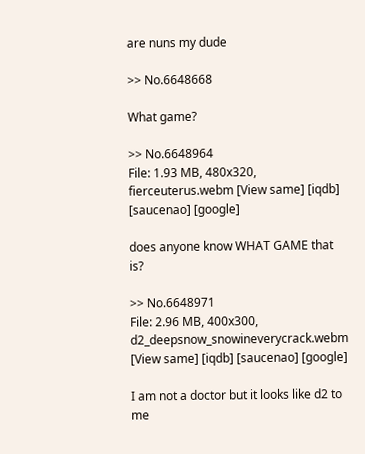are nuns my dude

>> No.6648668

What game?

>> No.6648964
File: 1.93 MB, 480x320, fierceuterus.webm [View same] [iqdb] [saucenao] [google]

does anyone know WHAT GAME that is?

>> No.6648971
File: 2.96 MB, 400x300, d2_deepsnow_snowineverycrack.webm [View same] [iqdb] [saucenao] [google]

I am not a doctor but it looks like d2 to me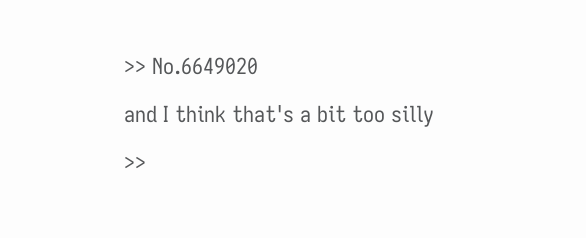>> No.6649020

and I think that's a bit too silly

>>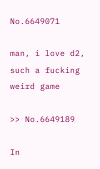No.6649071

man, i love d2, such a fucking weird game

>> No.6649189

In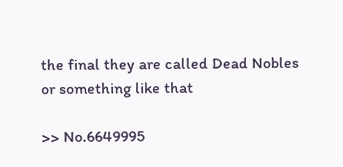the final they are called Dead Nobles or something like that

>> No.6649995